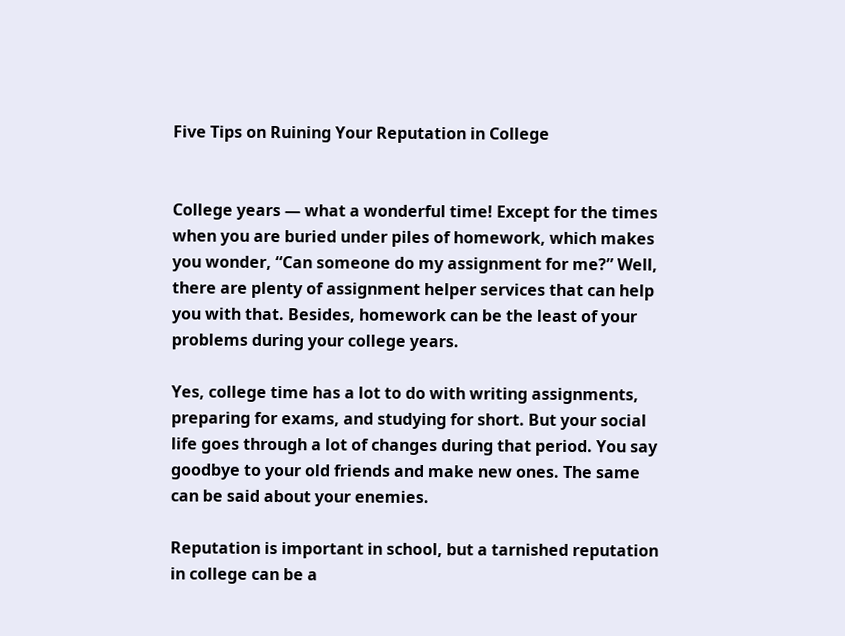Five Tips on Ruining Your Reputation in College


College years — what a wonderful time! Except for the times when you are buried under piles of homework, which makes you wonder, “Can someone do my assignment for me?” Well, there are plenty of assignment helper services that can help you with that. Besides, homework can be the least of your problems during your college years.

Yes, college time has a lot to do with writing assignments, preparing for exams, and studying for short. But your social life goes through a lot of changes during that period. You say goodbye to your old friends and make new ones. The same can be said about your enemies.

Reputation is important in school, but a tarnished reputation in college can be a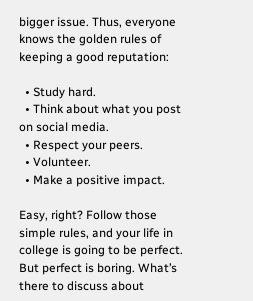bigger issue. Thus, everyone knows the golden rules of keeping a good reputation:

  • Study hard.
  • Think about what you post on social media.
  • Respect your peers.
  • Volunteer.
  • Make a positive impact.

Easy, right? Follow those simple rules, and your life in college is going to be perfect. But perfect is boring. What’s there to discuss about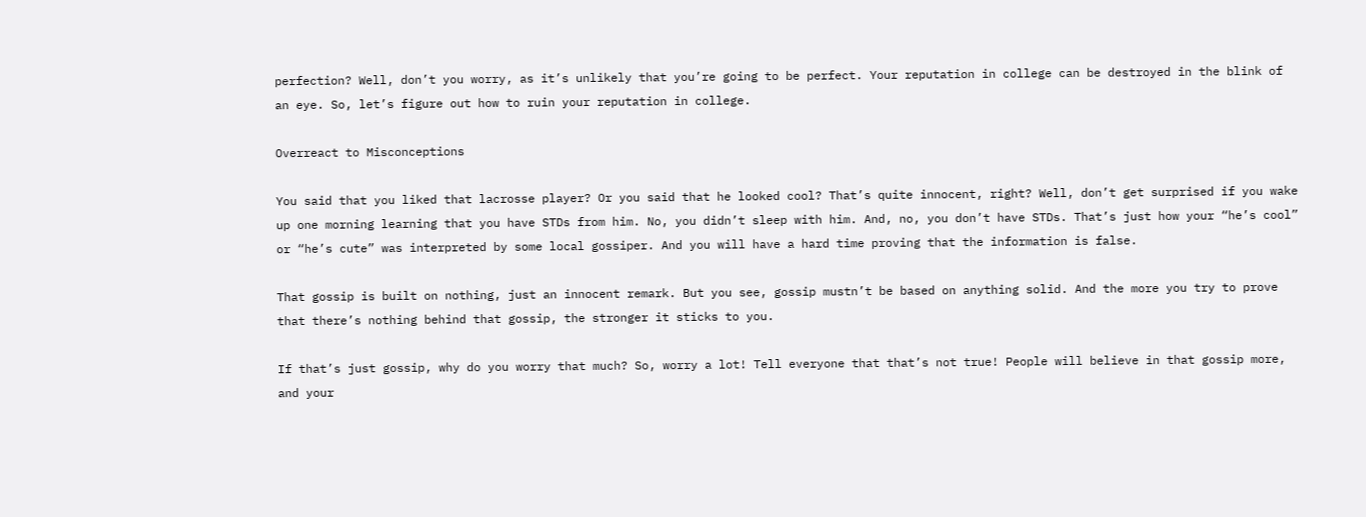perfection? Well, don’t you worry, as it’s unlikely that you’re going to be perfect. Your reputation in college can be destroyed in the blink of an eye. So, let’s figure out how to ruin your reputation in college.

Overreact to Misconceptions

You said that you liked that lacrosse player? Or you said that he looked cool? That’s quite innocent, right? Well, don’t get surprised if you wake up one morning learning that you have STDs from him. No, you didn’t sleep with him. And, no, you don’t have STDs. That’s just how your “he’s cool” or “he’s cute” was interpreted by some local gossiper. And you will have a hard time proving that the information is false.

That gossip is built on nothing, just an innocent remark. But you see, gossip mustn’t be based on anything solid. And the more you try to prove that there’s nothing behind that gossip, the stronger it sticks to you.

If that’s just gossip, why do you worry that much? So, worry a lot! Tell everyone that that’s not true! People will believe in that gossip more, and your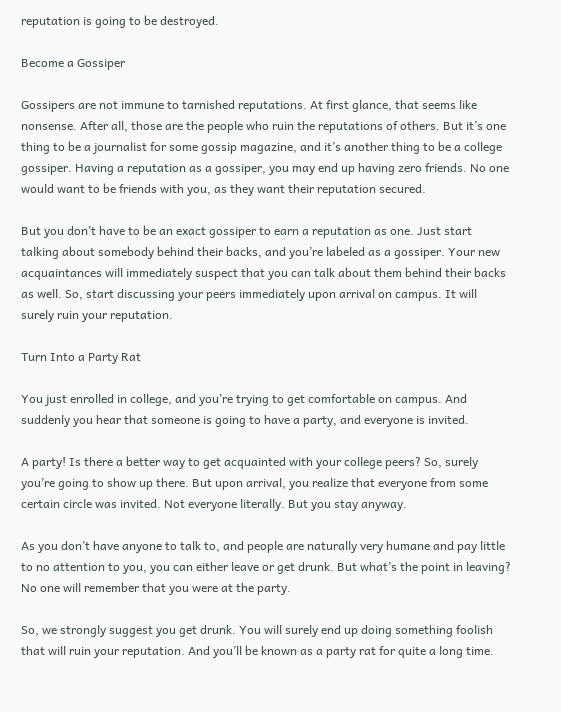reputation is going to be destroyed.

Become a Gossiper

Gossipers are not immune to tarnished reputations. At first glance, that seems like nonsense. After all, those are the people who ruin the reputations of others. But it’s one thing to be a journalist for some gossip magazine, and it’s another thing to be a college gossiper. Having a reputation as a gossiper, you may end up having zero friends. No one would want to be friends with you, as they want their reputation secured.

But you don’t have to be an exact gossiper to earn a reputation as one. Just start talking about somebody behind their backs, and you’re labeled as a gossiper. Your new acquaintances will immediately suspect that you can talk about them behind their backs as well. So, start discussing your peers immediately upon arrival on campus. It will surely ruin your reputation.

Turn Into a Party Rat

You just enrolled in college, and you’re trying to get comfortable on campus. And suddenly you hear that someone is going to have a party, and everyone is invited.

A party! Is there a better way to get acquainted with your college peers? So, surely you’re going to show up there. But upon arrival, you realize that everyone from some certain circle was invited. Not everyone literally. But you stay anyway.

As you don’t have anyone to talk to, and people are naturally very humane and pay little to no attention to you, you can either leave or get drunk. But what’s the point in leaving? No one will remember that you were at the party.

So, we strongly suggest you get drunk. You will surely end up doing something foolish that will ruin your reputation. And you’ll be known as a party rat for quite a long time.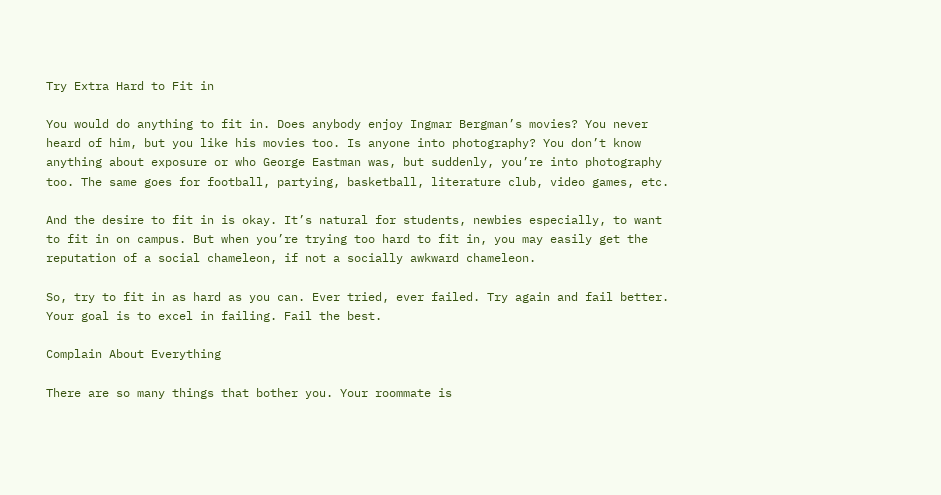Try Extra Hard to Fit in

You would do anything to fit in. Does anybody enjoy Ingmar Bergman’s movies? You never heard of him, but you like his movies too. Is anyone into photography? You don’t know anything about exposure or who George Eastman was, but suddenly, you’re into photography too. The same goes for football, partying, basketball, literature club, video games, etc.

And the desire to fit in is okay. It’s natural for students, newbies especially, to want to fit in on campus. But when you’re trying too hard to fit in, you may easily get the reputation of a social chameleon, if not a socially awkward chameleon.

So, try to fit in as hard as you can. Ever tried, ever failed. Try again and fail better. Your goal is to excel in failing. Fail the best.

Complain About Everything

There are so many things that bother you. Your roommate is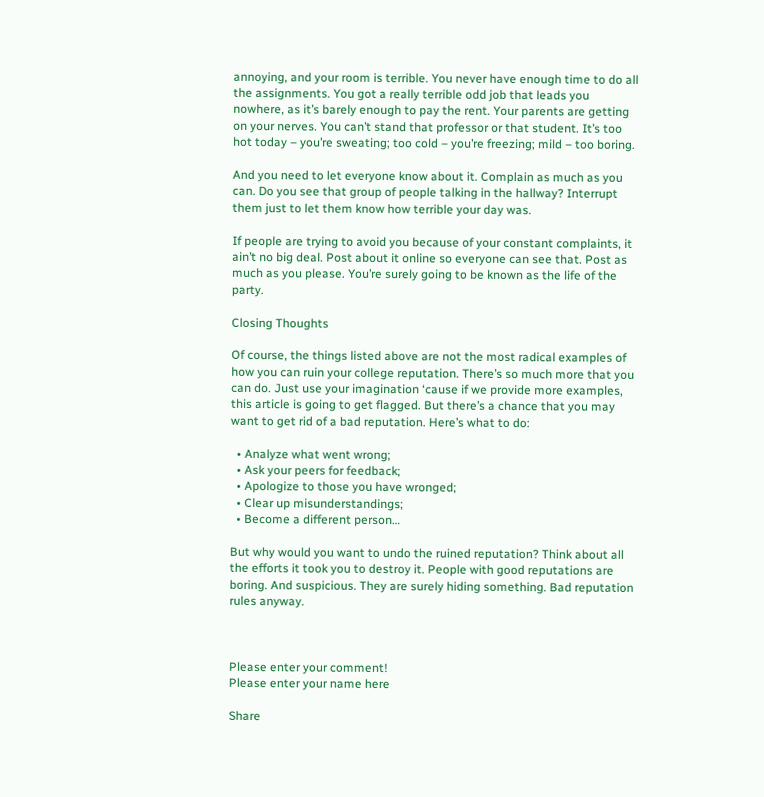annoying, and your room is terrible. You never have enough time to do all the assignments. You got a really terrible odd job that leads you nowhere, as it’s barely enough to pay the rent. Your parents are getting on your nerves. You can’t stand that professor or that student. It’s too hot today – you’re sweating; too cold – you’re freezing; mild – too boring.

And you need to let everyone know about it. Complain as much as you can. Do you see that group of people talking in the hallway? Interrupt them just to let them know how terrible your day was.

If people are trying to avoid you because of your constant complaints, it ain’t no big deal. Post about it online so everyone can see that. Post as much as you please. You’re surely going to be known as the life of the party.

Closing Thoughts

Of course, the things listed above are not the most radical examples of how you can ruin your college reputation. There’s so much more that you can do. Just use your imagination ‘cause if we provide more examples, this article is going to get flagged. But there’s a chance that you may want to get rid of a bad reputation. Here’s what to do:

  • Analyze what went wrong;
  • Ask your peers for feedback;
  • Apologize to those you have wronged;
  • Clear up misunderstandings;
  • Become a different person…

But why would you want to undo the ruined reputation? Think about all the efforts it took you to destroy it. People with good reputations are boring. And suspicious. They are surely hiding something. Bad reputation rules anyway.



Please enter your comment!
Please enter your name here

Share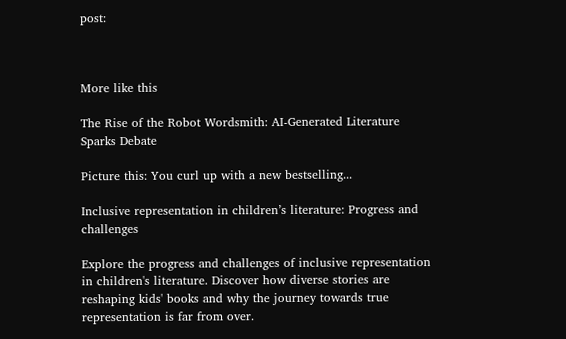post:



More like this

The Rise of the Robot Wordsmith: AI-Generated Literature Sparks Debate

Picture this: You curl up with a new bestselling...

Inclusive representation in children’s literature: Progress and challenges

Explore the progress and challenges of inclusive representation in children's literature. Discover how diverse stories are reshaping kids' books and why the journey towards true representation is far from over.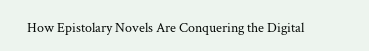How Epistolary Novels Are Conquering the Digital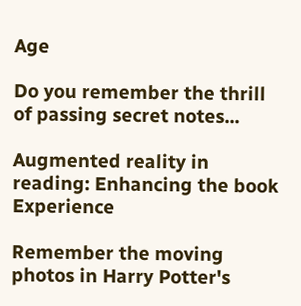Age

Do you remember the thrill of passing secret notes...

Augmented reality in reading: Enhancing the book Experience

Remember the moving photos in Harry Potter's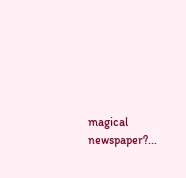magical newspaper?...